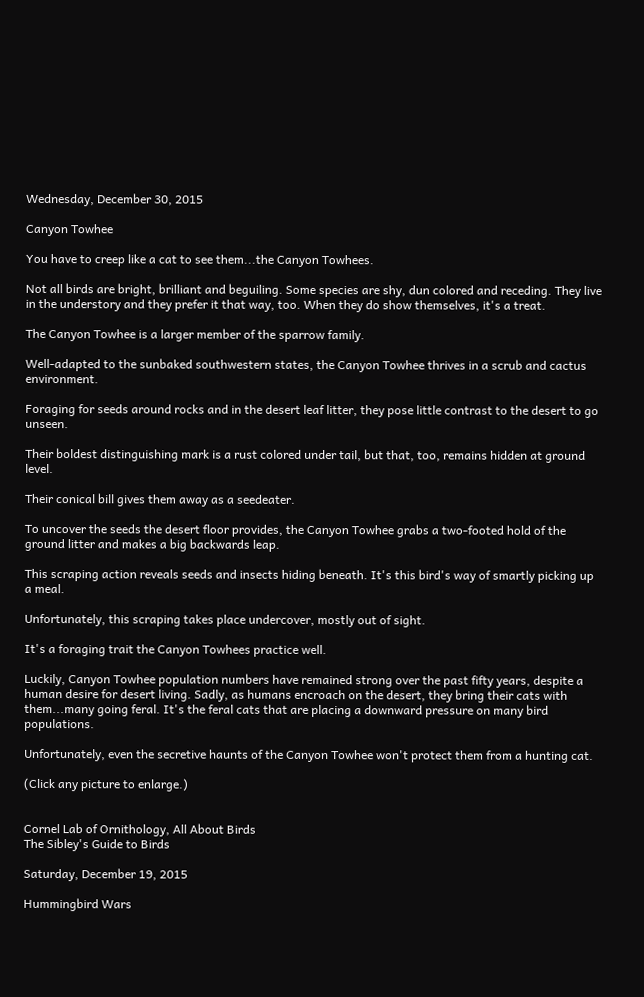Wednesday, December 30, 2015

Canyon Towhee

You have to creep like a cat to see them...the Canyon Towhees.

Not all birds are bright, brilliant and beguiling. Some species are shy, dun colored and receding. They live in the understory and they prefer it that way, too. When they do show themselves, it's a treat.

The Canyon Towhee is a larger member of the sparrow family.

Well-adapted to the sunbaked southwestern states, the Canyon Towhee thrives in a scrub and cactus environment.

Foraging for seeds around rocks and in the desert leaf litter, they pose little contrast to the desert to go unseen.

Their boldest distinguishing mark is a rust colored under tail, but that, too, remains hidden at ground level.

Their conical bill gives them away as a seedeater.

To uncover the seeds the desert floor provides, the Canyon Towhee grabs a two-footed hold of the ground litter and makes a big backwards leap.

This scraping action reveals seeds and insects hiding beneath. It's this bird's way of smartly picking up a meal.

Unfortunately, this scraping takes place undercover, mostly out of sight.

It's a foraging trait the Canyon Towhees practice well.

Luckily, Canyon Towhee population numbers have remained strong over the past fifty years, despite a human desire for desert living. Sadly, as humans encroach on the desert, they bring their cats with them...many going feral. It's the feral cats that are placing a downward pressure on many bird populations.

Unfortunately, even the secretive haunts of the Canyon Towhee won't protect them from a hunting cat.

(Click any picture to enlarge.)


Cornel Lab of Ornithology, All About Birds
The Sibley's Guide to Birds

Saturday, December 19, 2015

Hummingbird Wars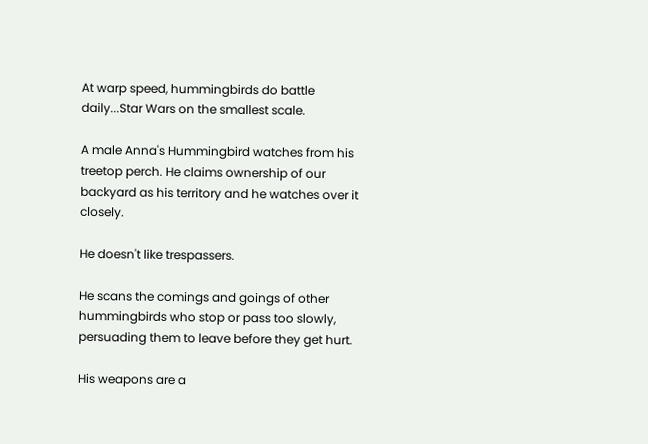At warp speed, hummingbirds do battle daily...Star Wars on the smallest scale.

A male Anna's Hummingbird watches from his treetop perch. He claims ownership of our backyard as his territory and he watches over it closely.

He doesn't like trespassers.

He scans the comings and goings of other hummingbirds who stop or pass too slowly, persuading them to leave before they get hurt.

His weapons are a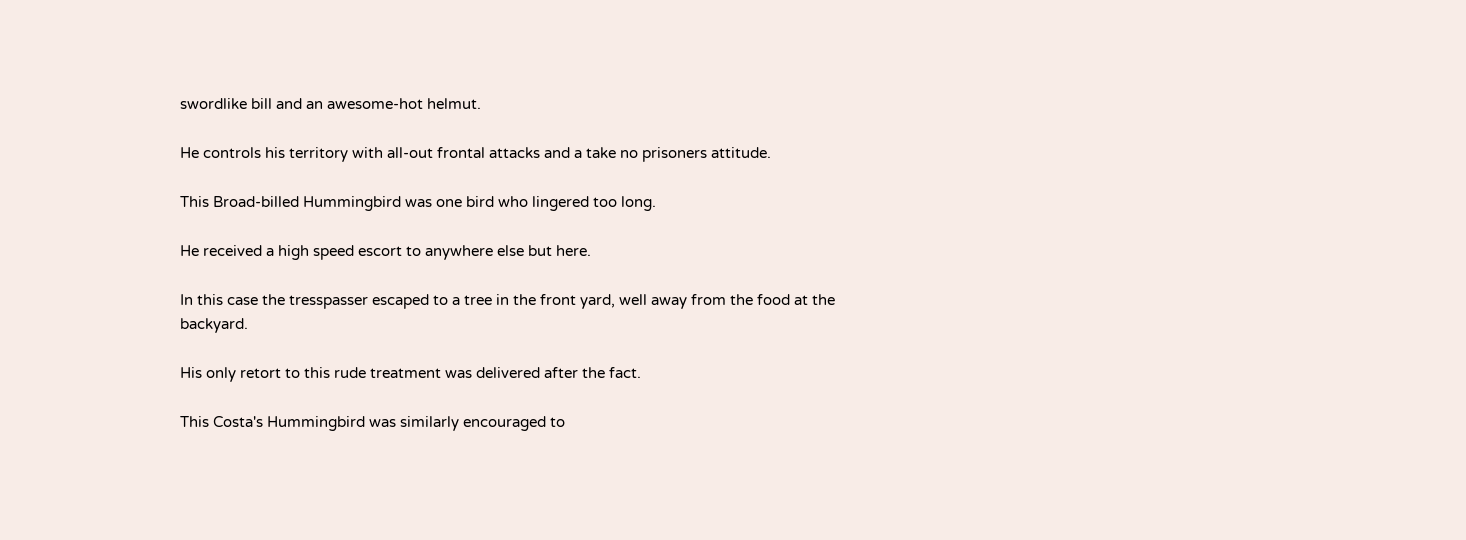swordlike bill and an awesome-hot helmut.

He controls his territory with all-out frontal attacks and a take no prisoners attitude.

This Broad-billed Hummingbird was one bird who lingered too long.

He received a high speed escort to anywhere else but here.

In this case the tresspasser escaped to a tree in the front yard, well away from the food at the backyard.

His only retort to this rude treatment was delivered after the fact.

This Costa's Hummingbird was similarly encouraged to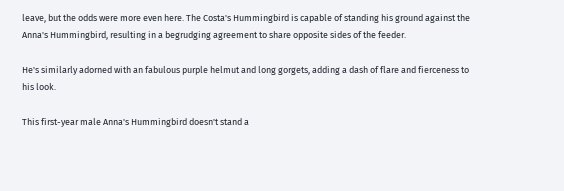leave, but the odds were more even here. The Costa's Hummingbird is capable of standing his ground against the Anna's Hummingbird, resulting in a begrudging agreement to share opposite sides of the feeder.

He's similarly adorned with an fabulous purple helmut and long gorgets, adding a dash of flare and fierceness to his look.

This first-year male Anna's Hummingbird doesn't stand a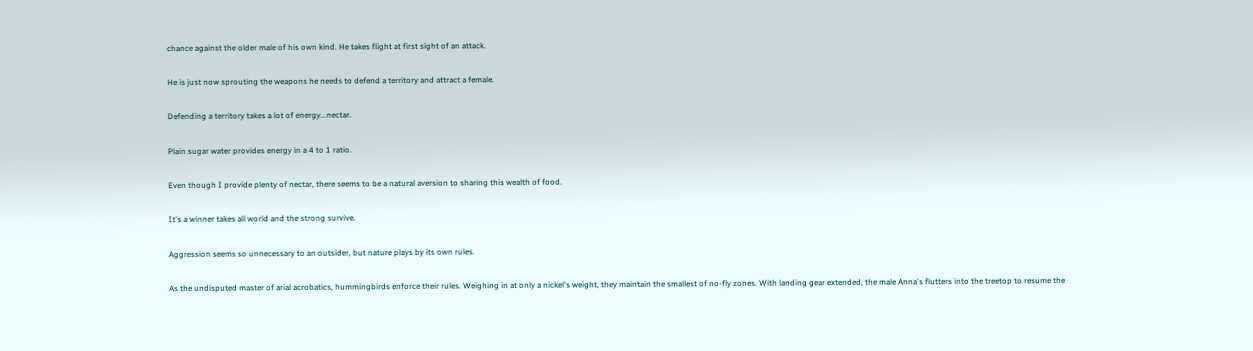chance against the older male of his own kind. He takes flight at first sight of an attack.

He is just now sprouting the weapons he needs to defend a territory and attract a female.

Defending a territory takes a lot of energy...nectar.

Plain sugar water provides energy in a 4 to 1 ratio.

Even though I provide plenty of nectar, there seems to be a natural aversion to sharing this wealth of food.

It's a winner takes all world and the strong survive.

Aggression seems so unnecessary to an outsider, but nature plays by its own rules.

As the undisputed master of arial acrobatics, hummingbirds enforce their rules. Weighing in at only a nickel's weight, they maintain the smallest of no-fly zones. With landing gear extended, the male Anna's flutters into the treetop to resume the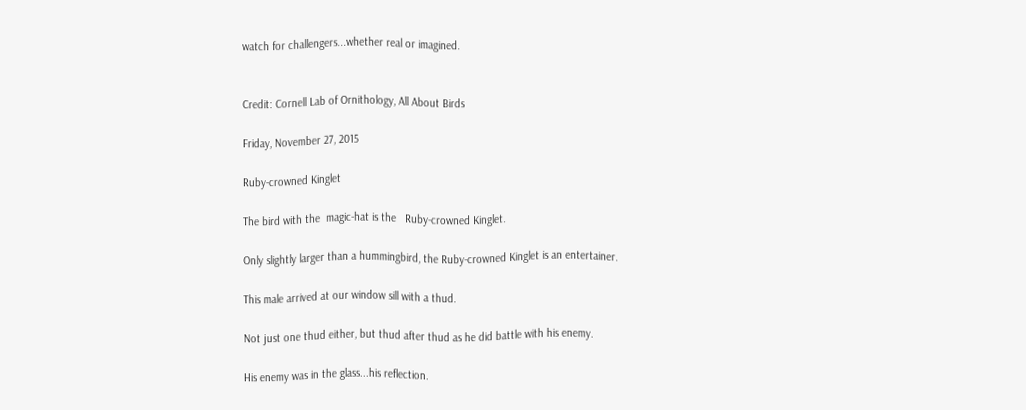watch for challengers...whether real or imagined.


Credit: Cornell Lab of Ornithology, All About Birds

Friday, November 27, 2015

Ruby-crowned Kinglet

The bird with the  magic-hat is the   Ruby-crowned Kinglet.

Only slightly larger than a hummingbird, the Ruby-crowned Kinglet is an entertainer.

This male arrived at our window sill with a thud.

Not just one thud either, but thud after thud as he did battle with his enemy.

His enemy was in the glass...his reflection.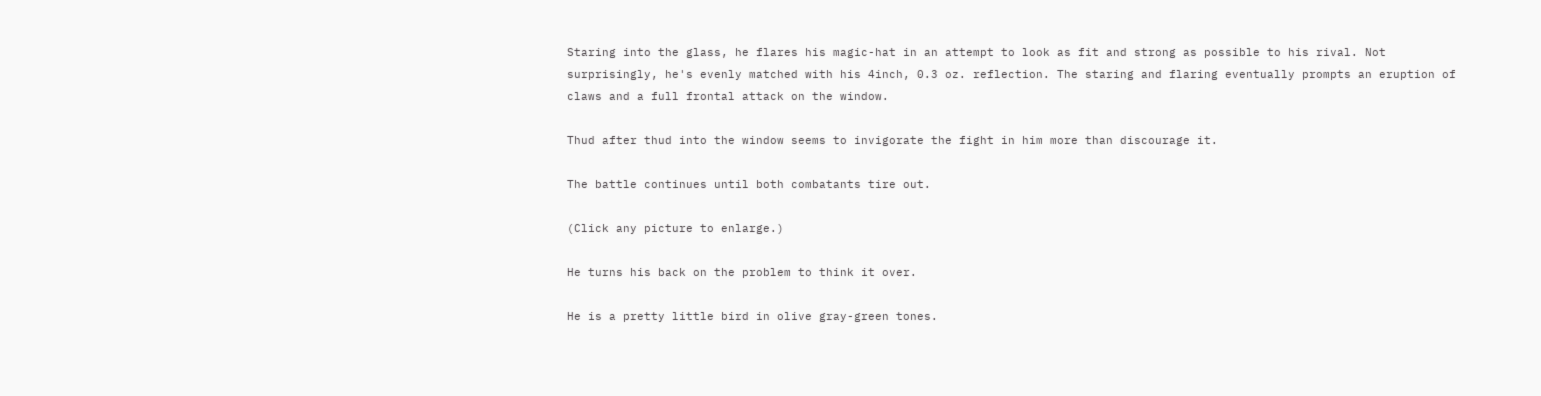Staring into the glass, he flares his magic-hat in an attempt to look as fit and strong as possible to his rival. Not surprisingly, he's evenly matched with his 4inch, 0.3 oz. reflection. The staring and flaring eventually prompts an eruption of claws and a full frontal attack on the window.

Thud after thud into the window seems to invigorate the fight in him more than discourage it.

The battle continues until both combatants tire out.

(Click any picture to enlarge.)

He turns his back on the problem to think it over.

He is a pretty little bird in olive gray-green tones.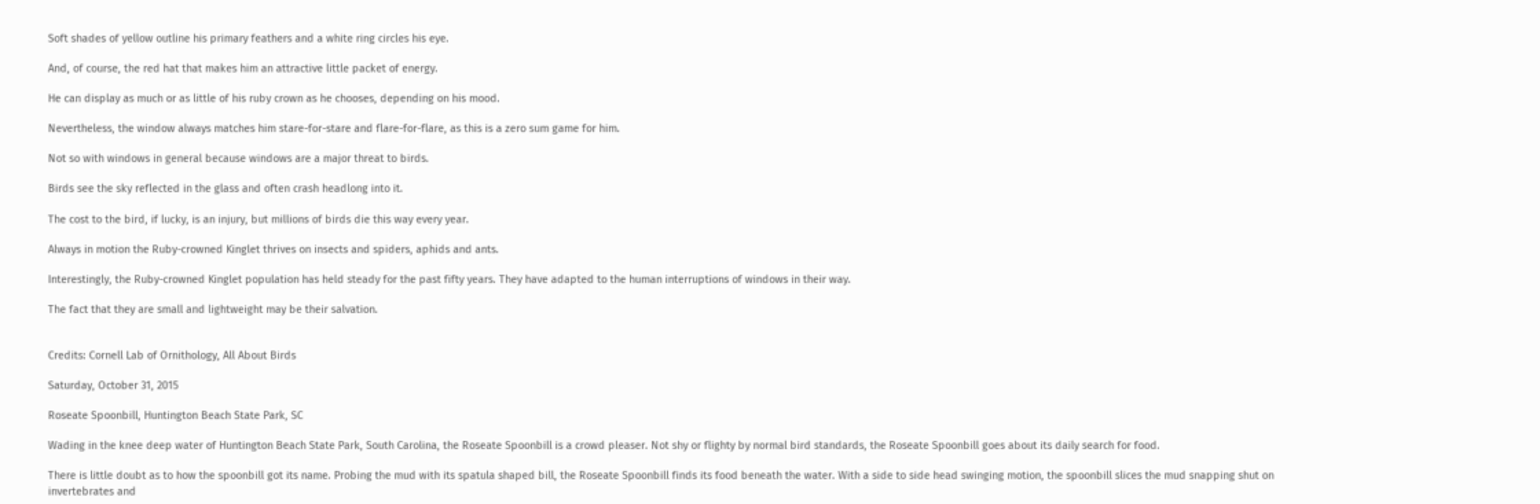Soft shades of yellow outline his primary feathers and a white ring circles his eye.

And, of course, the red hat that makes him an attractive little packet of energy.

He can display as much or as little of his ruby crown as he chooses, depending on his mood.

Nevertheless, the window always matches him stare-for-stare and flare-for-flare, as this is a zero sum game for him.

Not so with windows in general because windows are a major threat to birds.

Birds see the sky reflected in the glass and often crash headlong into it.

The cost to the bird, if lucky, is an injury, but millions of birds die this way every year.

Always in motion the Ruby-crowned Kinglet thrives on insects and spiders, aphids and ants.

Interestingly, the Ruby-crowned Kinglet population has held steady for the past fifty years. They have adapted to the human interruptions of windows in their way.

The fact that they are small and lightweight may be their salvation.


Credits: Cornell Lab of Ornithology, All About Birds

Saturday, October 31, 2015

Roseate Spoonbill, Huntington Beach State Park, SC

Wading in the knee deep water of Huntington Beach State Park, South Carolina, the Roseate Spoonbill is a crowd pleaser. Not shy or flighty by normal bird standards, the Roseate Spoonbill goes about its daily search for food.

There is little doubt as to how the spoonbill got its name. Probing the mud with its spatula shaped bill, the Roseate Spoonbill finds its food beneath the water. With a side to side head swinging motion, the spoonbill slices the mud snapping shut on invertebrates and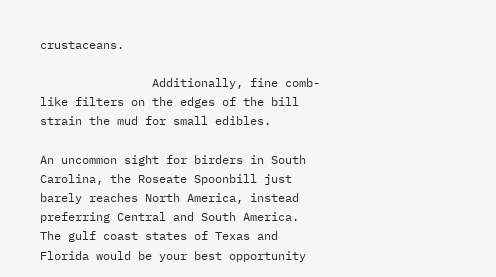crustaceans.

                Additionally, fine comb-like filters on the edges of the bill strain the mud for small edibles.

An uncommon sight for birders in South Carolina, the Roseate Spoonbill just barely reaches North America, instead preferring Central and South America. The gulf coast states of Texas and Florida would be your best opportunity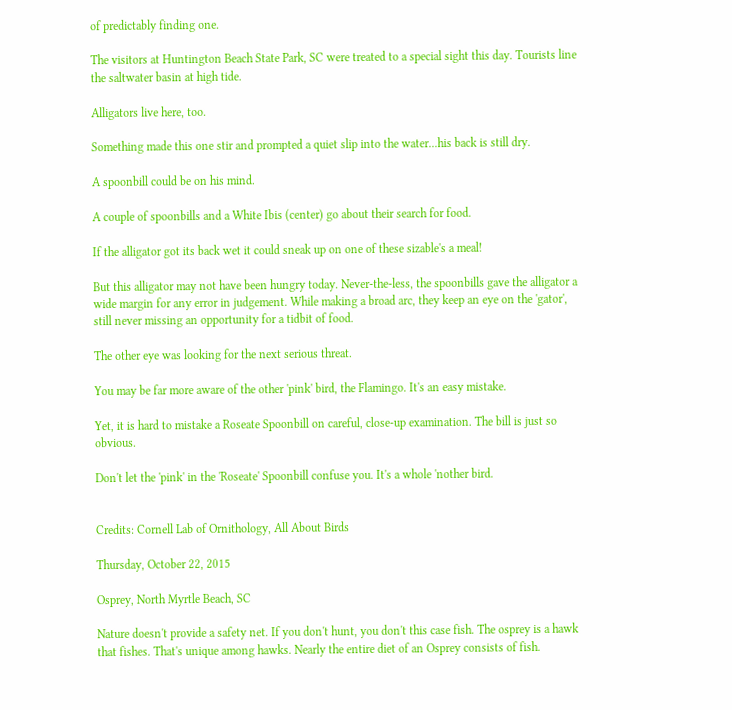of predictably finding one.

The visitors at Huntington Beach State Park, SC were treated to a special sight this day. Tourists line the saltwater basin at high tide.

Alligators live here, too.

Something made this one stir and prompted a quiet slip into the water...his back is still dry.

A spoonbill could be on his mind.

A couple of spoonbills and a White Ibis (center) go about their search for food.

If the alligator got its back wet it could sneak up on one of these sizable's a meal!

But this alligator may not have been hungry today. Never-the-less, the spoonbills gave the alligator a wide margin for any error in judgement. While making a broad arc, they keep an eye on the 'gator', still never missing an opportunity for a tidbit of food.

The other eye was looking for the next serious threat.

You may be far more aware of the other 'pink' bird, the Flamingo. It's an easy mistake.

Yet, it is hard to mistake a Roseate Spoonbill on careful, close-up examination. The bill is just so obvious.

Don't let the 'pink' in the 'Roseate' Spoonbill confuse you. It's a whole 'nother bird.


Credits: Cornell Lab of Ornithology, All About Birds

Thursday, October 22, 2015

Osprey, North Myrtle Beach, SC

Nature doesn't provide a safety net. If you don't hunt, you don't this case fish. The osprey is a hawk that fishes. That's unique among hawks. Nearly the entire diet of an Osprey consists of fish.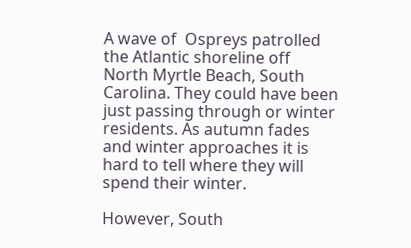A wave of  Ospreys patrolled the Atlantic shoreline off North Myrtle Beach, South Carolina. They could have been just passing through or winter residents. As autumn fades and winter approaches it is hard to tell where they will spend their winter.

However, South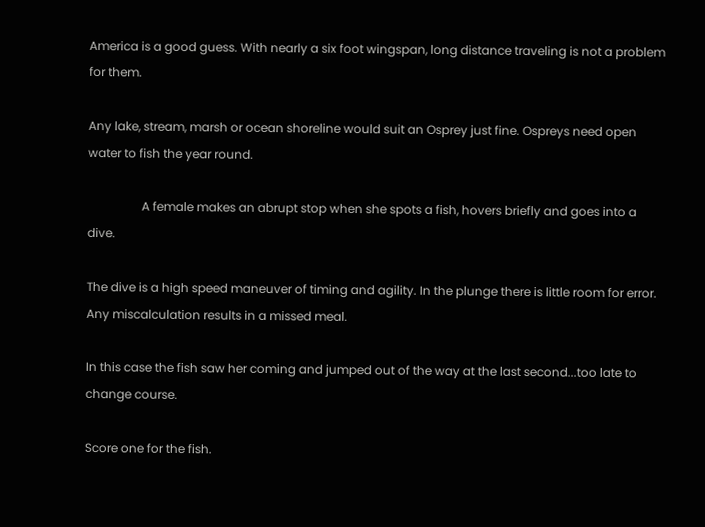America is a good guess. With nearly a six foot wingspan, long distance traveling is not a problem for them.

Any lake, stream, marsh or ocean shoreline would suit an Osprey just fine. Ospreys need open water to fish the year round.

                  A female makes an abrupt stop when she spots a fish, hovers briefly and goes into a dive.

The dive is a high speed maneuver of timing and agility. In the plunge there is little room for error. Any miscalculation results in a missed meal.

In this case the fish saw her coming and jumped out of the way at the last second...too late to change course.

Score one for the fish.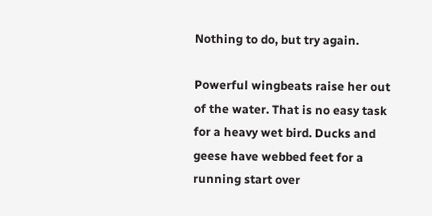Nothing to do, but try again.

Powerful wingbeats raise her out of the water. That is no easy task for a heavy wet bird. Ducks and geese have webbed feet for a running start over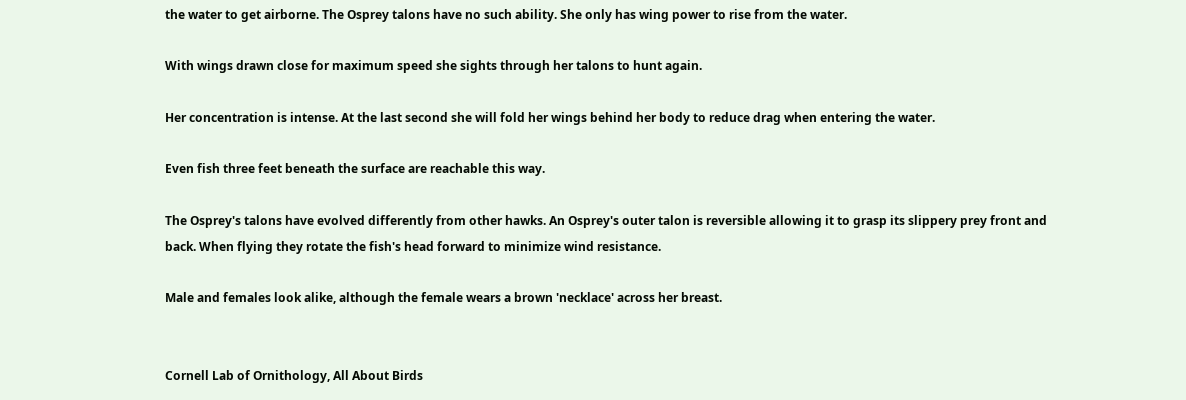the water to get airborne. The Osprey talons have no such ability. She only has wing power to rise from the water.

With wings drawn close for maximum speed she sights through her talons to hunt again.

Her concentration is intense. At the last second she will fold her wings behind her body to reduce drag when entering the water.

Even fish three feet beneath the surface are reachable this way.

The Osprey's talons have evolved differently from other hawks. An Osprey's outer talon is reversible allowing it to grasp its slippery prey front and back. When flying they rotate the fish's head forward to minimize wind resistance.

Male and females look alike, although the female wears a brown 'necklace' across her breast.


Cornell Lab of Ornithology, All About Birds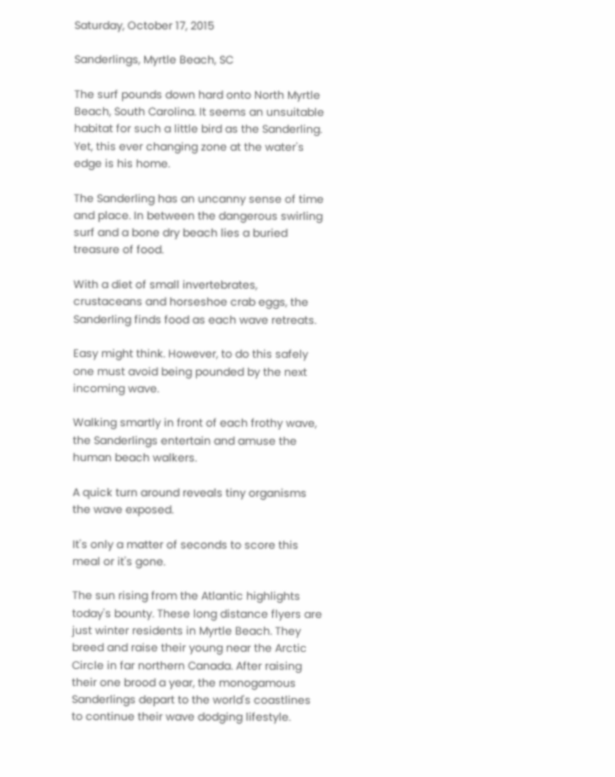Saturday, October 17, 2015

Sanderlings, Myrtle Beach, SC

The surf pounds down hard onto North Myrtle Beach, South Carolina. It seems an unsuitable habitat for such a little bird as the Sanderling. Yet, this ever changing zone at the water's edge is his home.

The Sanderling has an uncanny sense of time and place. In between the dangerous swirling surf and a bone dry beach lies a buried treasure of food.

With a diet of small invertebrates, crustaceans and horseshoe crab eggs, the Sanderling finds food as each wave retreats.

Easy might think. However, to do this safely one must avoid being pounded by the next incoming wave.

Walking smartly in front of each frothy wave, the Sanderlings entertain and amuse the human beach walkers.

A quick turn around reveals tiny organisms the wave exposed.

It's only a matter of seconds to score this meal or it's gone.

The sun rising from the Atlantic highlights today's bounty. These long distance flyers are just winter residents in Myrtle Beach. They breed and raise their young near the Arctic Circle in far northern Canada. After raising their one brood a year, the monogamous Sanderlings depart to the world's coastlines to continue their wave dodging lifestyle.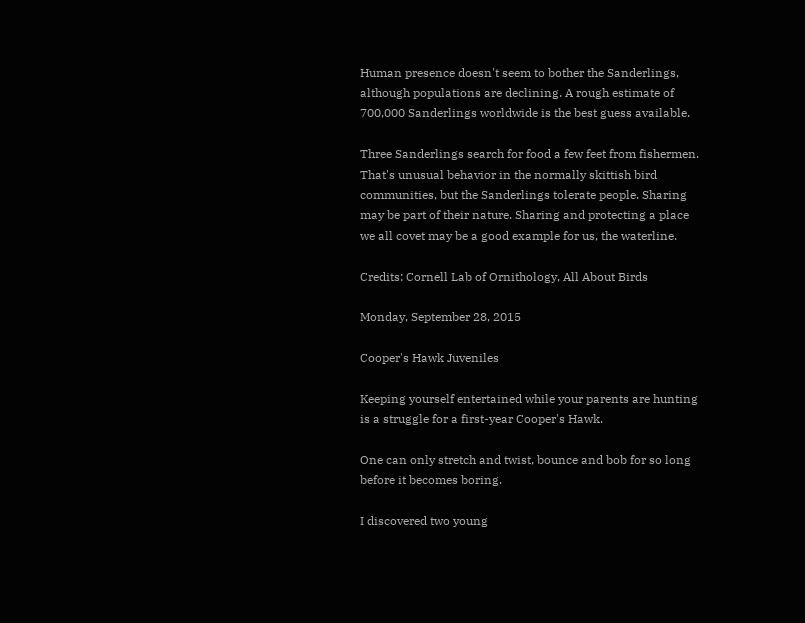Human presence doesn't seem to bother the Sanderlings, although populations are declining. A rough estimate of 700,000 Sanderlings worldwide is the best guess available.

Three Sanderlings search for food a few feet from fishermen. That's unusual behavior in the normally skittish bird communities, but the Sanderlings tolerate people. Sharing may be part of their nature. Sharing and protecting a place we all covet may be a good example for us, the waterline.

Credits: Cornell Lab of Ornithology, All About Birds

Monday, September 28, 2015

Cooper's Hawk Juveniles

Keeping yourself entertained while your parents are hunting is a struggle for a first-year Cooper's Hawk.

One can only stretch and twist, bounce and bob for so long before it becomes boring.

I discovered two young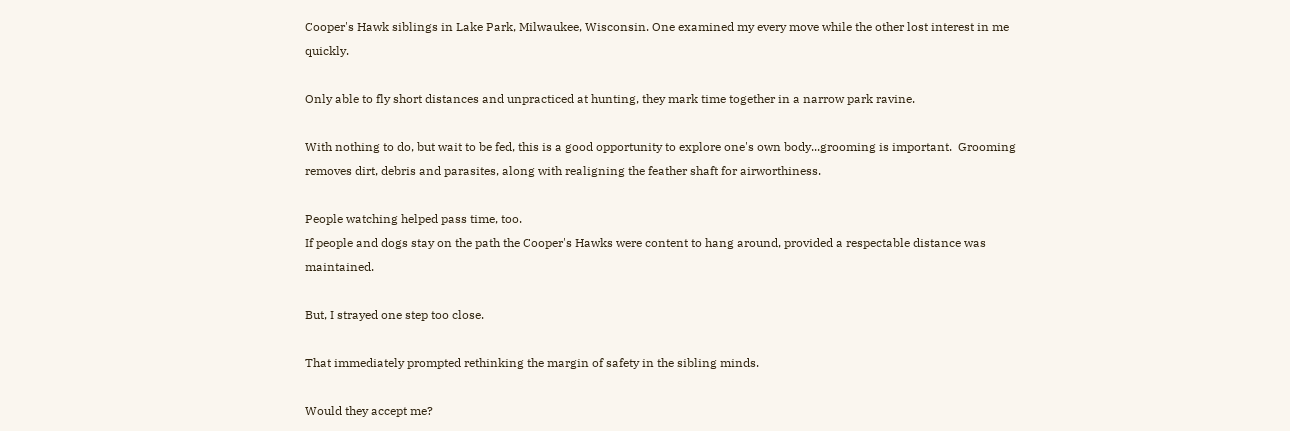Cooper's Hawk siblings in Lake Park, Milwaukee, Wisconsin. One examined my every move while the other lost interest in me quickly.

Only able to fly short distances and unpracticed at hunting, they mark time together in a narrow park ravine.

With nothing to do, but wait to be fed, this is a good opportunity to explore one's own body...grooming is important.  Grooming removes dirt, debris and parasites, along with realigning the feather shaft for airworthiness.

People watching helped pass time, too.
If people and dogs stay on the path the Cooper's Hawks were content to hang around, provided a respectable distance was maintained.

But, I strayed one step too close.

That immediately prompted rethinking the margin of safety in the sibling minds.

Would they accept me?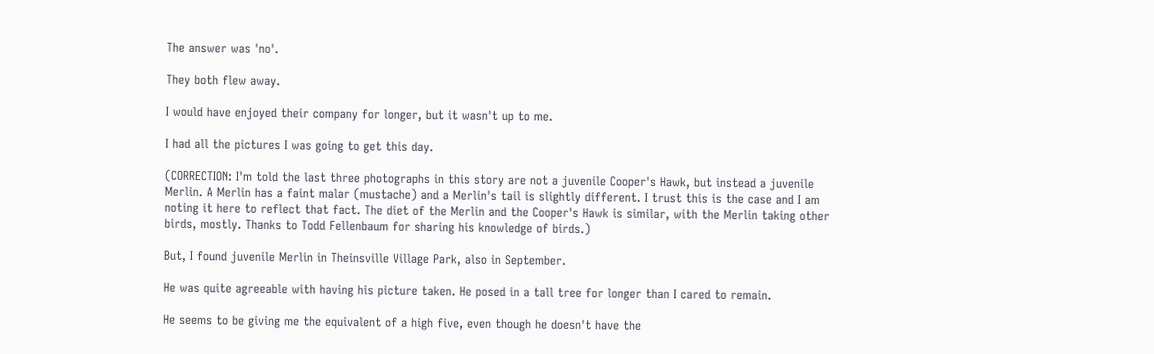The answer was 'no'.

They both flew away.

I would have enjoyed their company for longer, but it wasn't up to me.

I had all the pictures I was going to get this day.

(CORRECTION: I'm told the last three photographs in this story are not a juvenile Cooper's Hawk, but instead a juvenile Merlin. A Merlin has a faint malar (mustache) and a Merlin's tail is slightly different. I trust this is the case and I am noting it here to reflect that fact. The diet of the Merlin and the Cooper's Hawk is similar, with the Merlin taking other birds, mostly. Thanks to Todd Fellenbaum for sharing his knowledge of birds.)

But, I found juvenile Merlin in Theinsville Village Park, also in September.

He was quite agreeable with having his picture taken. He posed in a tall tree for longer than I cared to remain.

He seems to be giving me the equivalent of a high five, even though he doesn't have the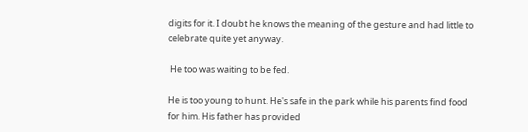digits for it. I doubt he knows the meaning of the gesture and had little to celebrate quite yet anyway.

 He too was waiting to be fed.

He is too young to hunt. He's safe in the park while his parents find food for him. His father has provided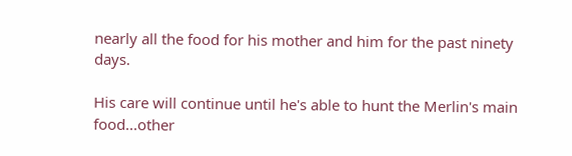nearly all the food for his mother and him for the past ninety days.

His care will continue until he's able to hunt the Merlin's main food...other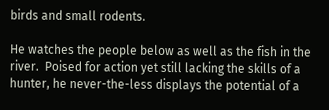birds and small rodents.

He watches the people below as well as the fish in the river.  Poised for action yet still lacking the skills of a hunter, he never-the-less displays the potential of a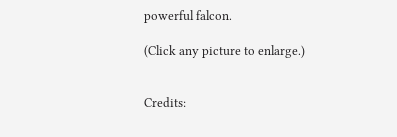powerful falcon.

(Click any picture to enlarge.)


Credits: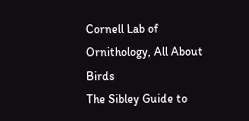Cornell Lab of Ornithology, All About Birds
The Sibley Guide to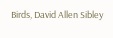Birds, David Allen Sibley